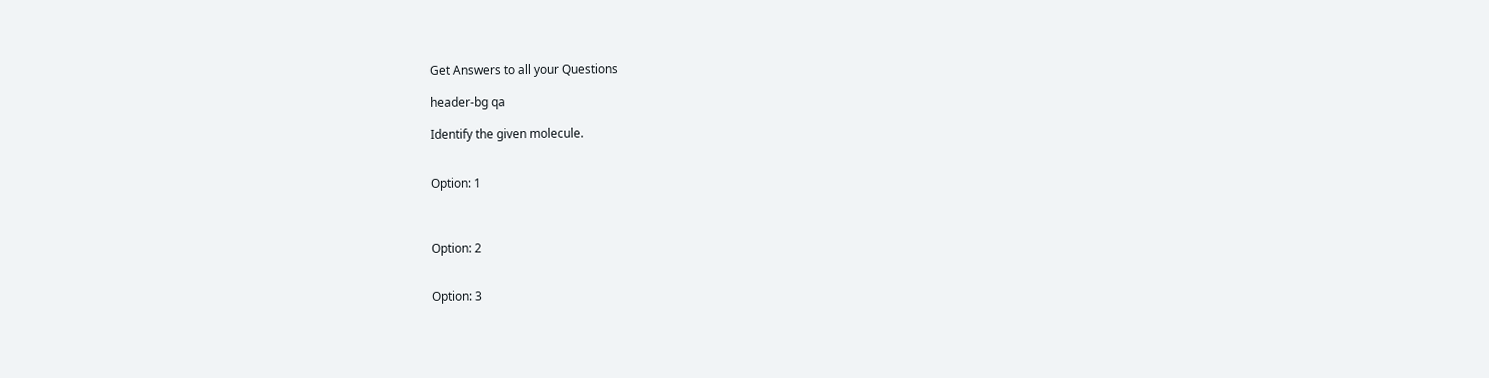Get Answers to all your Questions

header-bg qa

Identify the given molecule.


Option: 1



Option: 2


Option: 3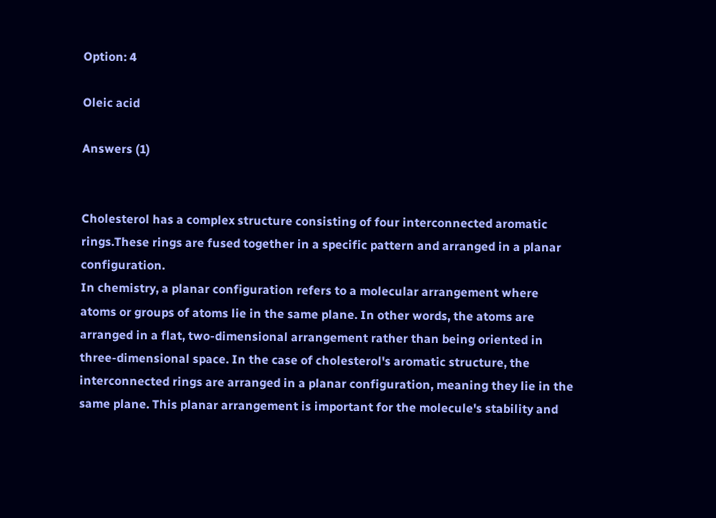Option: 4

Oleic acid

Answers (1)


Cholesterol has a complex structure consisting of four interconnected aromatic rings.These rings are fused together in a specific pattern and arranged in a planar configuration.
In chemistry, a planar configuration refers to a molecular arrangement where atoms or groups of atoms lie in the same plane. In other words, the atoms are arranged in a flat, two-dimensional arrangement rather than being oriented in three-dimensional space. In the case of cholesterol's aromatic structure, the interconnected rings are arranged in a planar configuration, meaning they lie in the same plane. This planar arrangement is important for the molecule's stability and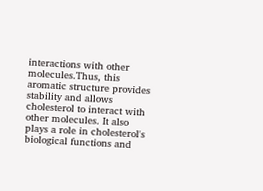interactions with other molecules.Thus, this aromatic structure provides stability and allows cholesterol to interact with other molecules. It also plays a role in cholesterol's biological functions and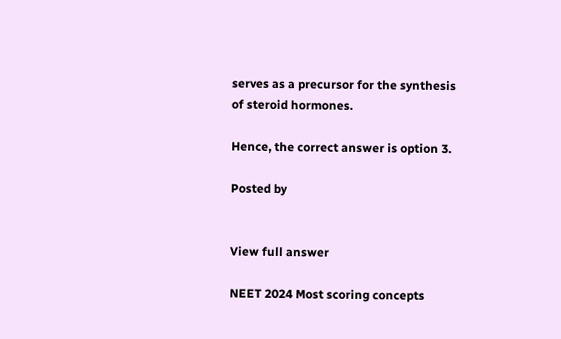serves as a precursor for the synthesis of steroid hormones.

Hence, the correct answer is option 3.

Posted by


View full answer

NEET 2024 Most scoring concepts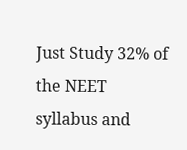Just Study 32% of the NEET syllabus and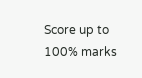Score up to 100% marks